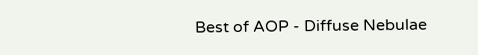Best of AOP - Diffuse Nebulae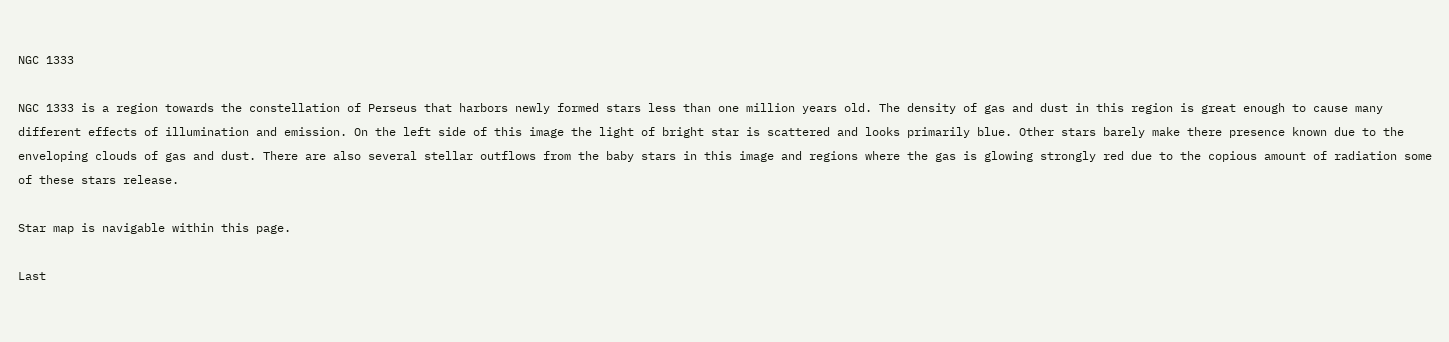NGC 1333

NGC 1333 is a region towards the constellation of Perseus that harbors newly formed stars less than one million years old. The density of gas and dust in this region is great enough to cause many different effects of illumination and emission. On the left side of this image the light of bright star is scattered and looks primarily blue. Other stars barely make there presence known due to the enveloping clouds of gas and dust. There are also several stellar outflows from the baby stars in this image and regions where the gas is glowing strongly red due to the copious amount of radiation some of these stars release.

Star map is navigable within this page.

Last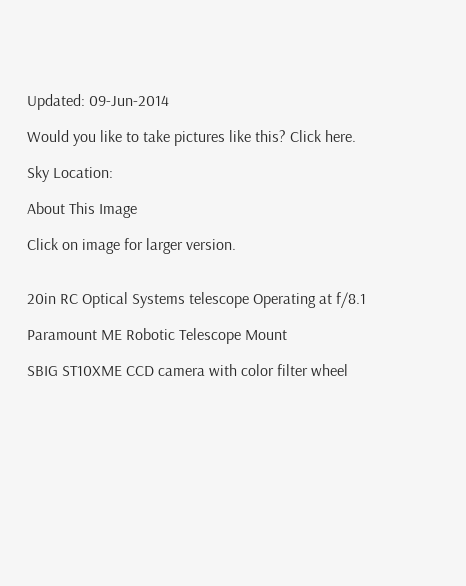Updated: 09-Jun-2014

Would you like to take pictures like this? Click here.

Sky Location:

About This Image

Click on image for larger version.


20in RC Optical Systems telescope Operating at f/8.1

Paramount ME Robotic Telescope Mount

SBIG ST10XME CCD camera with color filter wheel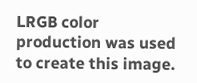LRGB color production was used to create this image.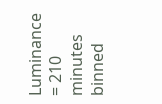Luminance = 210 minutes binned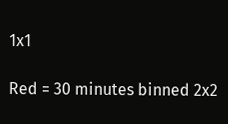1x1

Red = 30 minutes binned 2x2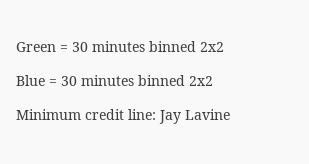Green = 30 minutes binned 2x2

Blue = 30 minutes binned 2x2

Minimum credit line: Jay Lavine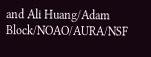and Ali Huang/Adam Block/NOAO/AURA/NSF